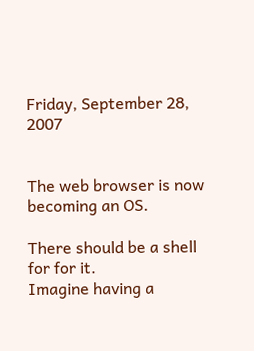Friday, September 28, 2007


The web browser is now becoming an OS.

There should be a shell for for it.
Imagine having a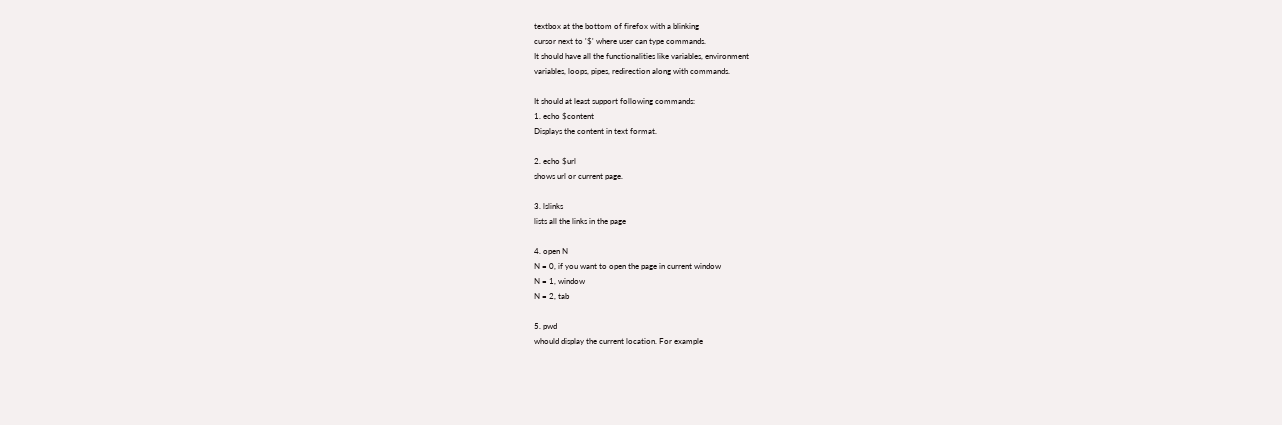textbox at the bottom of firefox with a blinking
cursor next to '$' where user can type commands.
It should have all the functionalities like variables, environment
variables, loops, pipes, redirection along with commands.

It should at least support following commands:
1. echo $content
Displays the content in text format.

2. echo $url
shows url or current page.

3. lslinks
lists all the links in the page

4. open N
N = 0, if you want to open the page in current window
N = 1, window
N = 2, tab

5. pwd
whould display the current location. For example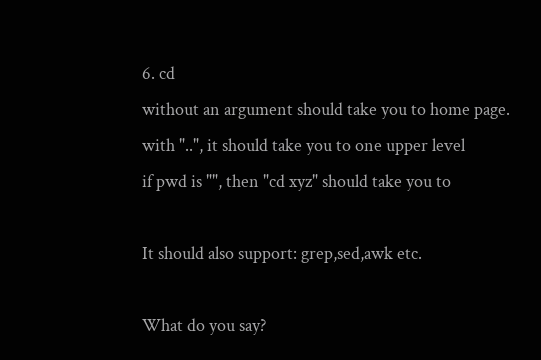6. cd
without an argument should take you to home page.
with "..", it should take you to one upper level
if pwd is "", then "cd xyz" should take you to

It should also support: grep,sed,awk etc.

What do you say?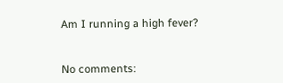Am I running a high fever?


No comments: